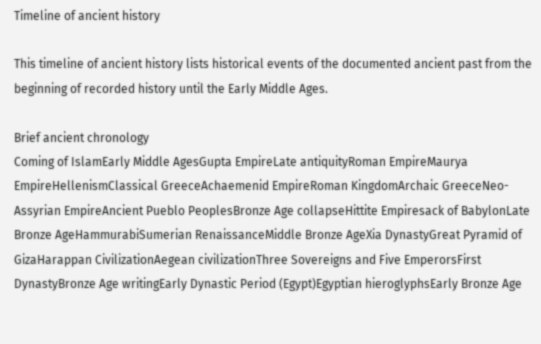Timeline of ancient history

This timeline of ancient history lists historical events of the documented ancient past from the beginning of recorded history until the Early Middle Ages.

Brief ancient chronology
Coming of IslamEarly Middle AgesGupta EmpireLate antiquityRoman EmpireMaurya EmpireHellenismClassical GreeceAchaemenid EmpireRoman KingdomArchaic GreeceNeo-Assyrian EmpireAncient Pueblo PeoplesBronze Age collapseHittite Empiresack of BabylonLate Bronze AgeHammurabiSumerian RenaissanceMiddle Bronze AgeXia DynastyGreat Pyramid of GizaHarappan CivilizationAegean civilizationThree Sovereigns and Five EmperorsFirst DynastyBronze Age writingEarly Dynastic Period (Egypt)Egyptian hieroglyphsEarly Bronze Age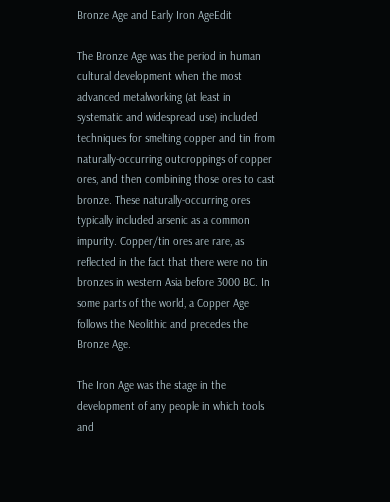Bronze Age and Early Iron AgeEdit

The Bronze Age was the period in human cultural development when the most advanced metalworking (at least in systematic and widespread use) included techniques for smelting copper and tin from naturally-occurring outcroppings of copper ores, and then combining those ores to cast bronze. These naturally-occurring ores typically included arsenic as a common impurity. Copper/tin ores are rare, as reflected in the fact that there were no tin bronzes in western Asia before 3000 BC. In some parts of the world, a Copper Age follows the Neolithic and precedes the Bronze Age.

The Iron Age was the stage in the development of any people in which tools and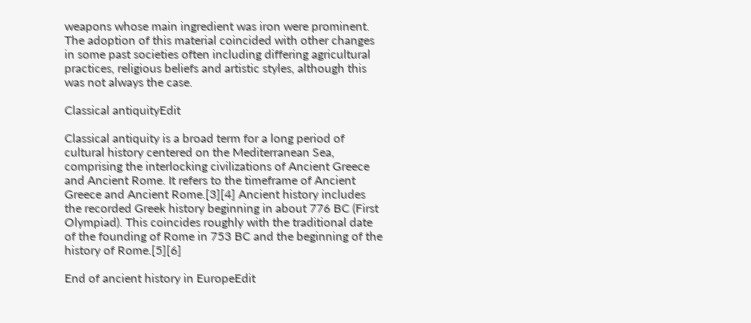weapons whose main ingredient was iron were prominent. The adoption of this material coincided with other changes in some past societies often including differing agricultural practices, religious beliefs and artistic styles, although this was not always the case.

Classical antiquityEdit

Classical antiquity is a broad term for a long period of cultural history centered on the Mediterranean Sea, comprising the interlocking civilizations of Ancient Greece and Ancient Rome. It refers to the timeframe of Ancient Greece and Ancient Rome.[3][4] Ancient history includes the recorded Greek history beginning in about 776 BC (First Olympiad). This coincides roughly with the traditional date of the founding of Rome in 753 BC and the beginning of the history of Rome.[5][6]

End of ancient history in EuropeEdit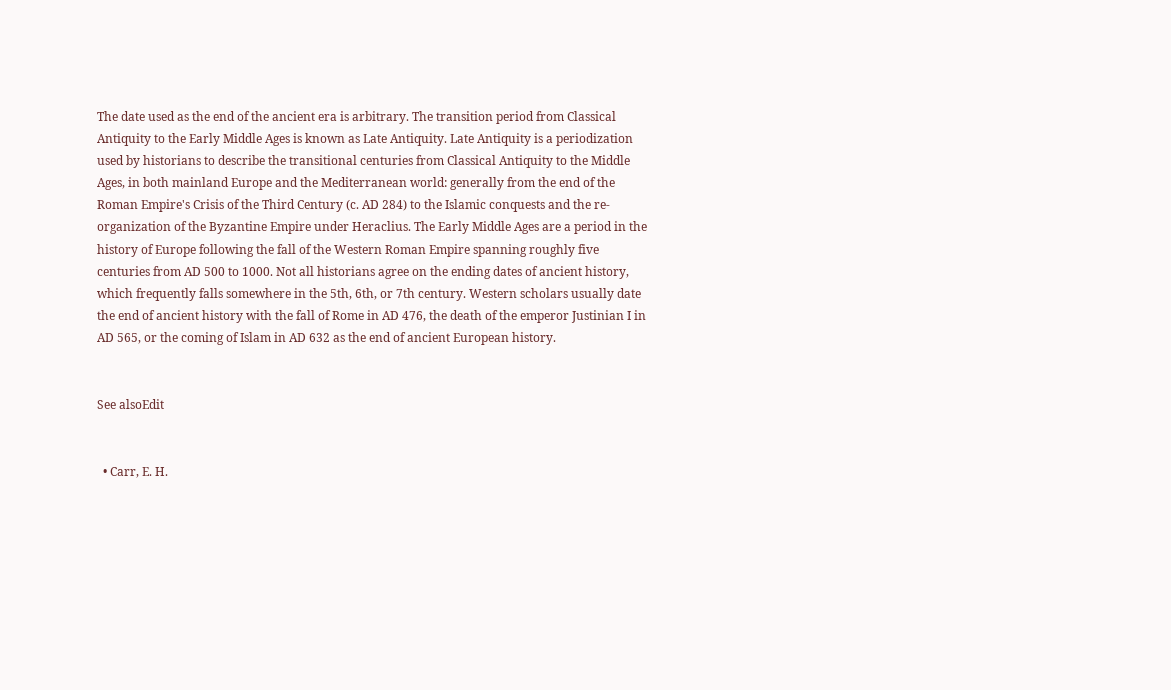The date used as the end of the ancient era is arbitrary. The transition period from Classical Antiquity to the Early Middle Ages is known as Late Antiquity. Late Antiquity is a periodization used by historians to describe the transitional centuries from Classical Antiquity to the Middle Ages, in both mainland Europe and the Mediterranean world: generally from the end of the Roman Empire's Crisis of the Third Century (c. AD 284) to the Islamic conquests and the re-organization of the Byzantine Empire under Heraclius. The Early Middle Ages are a period in the history of Europe following the fall of the Western Roman Empire spanning roughly five centuries from AD 500 to 1000. Not all historians agree on the ending dates of ancient history, which frequently falls somewhere in the 5th, 6th, or 7th century. Western scholars usually date the end of ancient history with the fall of Rome in AD 476, the death of the emperor Justinian I in AD 565, or the coming of Islam in AD 632 as the end of ancient European history.


See alsoEdit


  • Carr, E. H.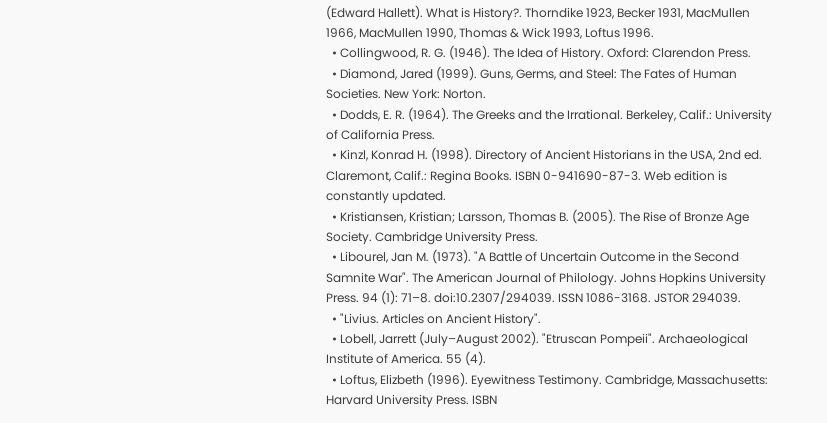(Edward Hallett). What is History?. Thorndike 1923, Becker 1931, MacMullen 1966, MacMullen 1990, Thomas & Wick 1993, Loftus 1996.
  • Collingwood, R. G. (1946). The Idea of History. Oxford: Clarendon Press.
  • Diamond, Jared (1999). Guns, Germs, and Steel: The Fates of Human Societies. New York: Norton.
  • Dodds, E. R. (1964). The Greeks and the Irrational. Berkeley, Calif.: University of California Press.
  • Kinzl, Konrad H. (1998). Directory of Ancient Historians in the USA, 2nd ed. Claremont, Calif.: Regina Books. ISBN 0-941690-87-3. Web edition is constantly updated.
  • Kristiansen, Kristian; Larsson, Thomas B. (2005). The Rise of Bronze Age Society. Cambridge University Press.
  • Libourel, Jan M. (1973). "A Battle of Uncertain Outcome in the Second Samnite War". The American Journal of Philology. Johns Hopkins University Press. 94 (1): 71–8. doi:10.2307/294039. ISSN 1086-3168. JSTOR 294039.
  • "Livius. Articles on Ancient History".
  • Lobell, Jarrett (July–August 2002). "Etruscan Pompeii". Archaeological Institute of America. 55 (4).
  • Loftus, Elizbeth (1996). Eyewitness Testimony. Cambridge, Massachusetts: Harvard University Press. ISBN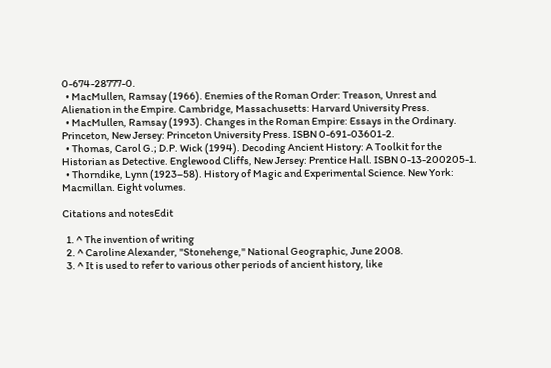0-674-28777-0.
  • MacMullen, Ramsay (1966). Enemies of the Roman Order: Treason, Unrest and Alienation in the Empire. Cambridge, Massachusetts: Harvard University Press.
  • MacMullen, Ramsay (1993). Changes in the Roman Empire: Essays in the Ordinary. Princeton, New Jersey: Princeton University Press. ISBN 0-691-03601-2.
  • Thomas, Carol G.; D.P. Wick (1994). Decoding Ancient History: A Toolkit for the Historian as Detective. Englewood Cliffs, New Jersey: Prentice Hall. ISBN 0-13-200205-1.
  • Thorndike, Lynn (1923–58). History of Magic and Experimental Science. New York: Macmillan. Eight volumes.

Citations and notesEdit

  1. ^ The invention of writing
  2. ^ Caroline Alexander, "Stonehenge," National Geographic, June 2008.
  3. ^ It is used to refer to various other periods of ancient history, like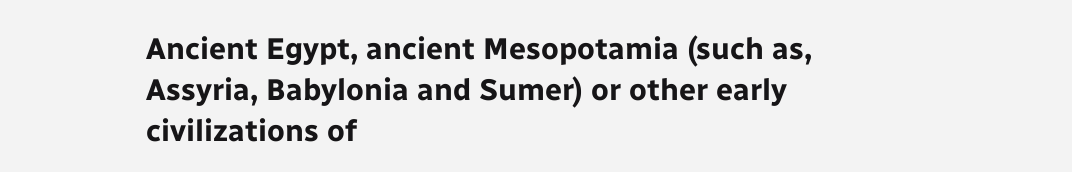Ancient Egypt, ancient Mesopotamia (such as, Assyria, Babylonia and Sumer) or other early civilizations of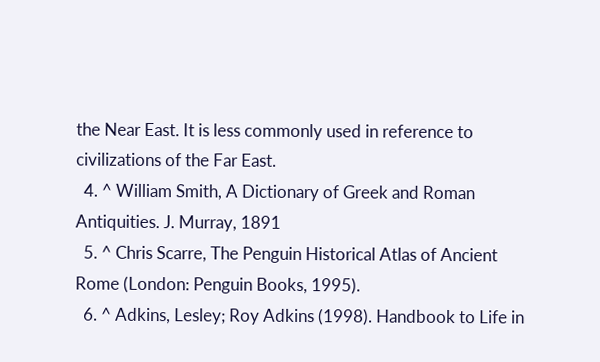the Near East. It is less commonly used in reference to civilizations of the Far East.
  4. ^ William Smith, A Dictionary of Greek and Roman Antiquities. J. Murray, 1891
  5. ^ Chris Scarre, The Penguin Historical Atlas of Ancient Rome (London: Penguin Books, 1995).
  6. ^ Adkins, Lesley; Roy Adkins (1998). Handbook to Life in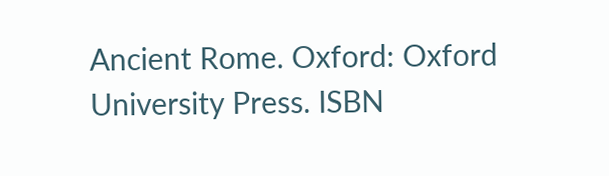Ancient Rome. Oxford: Oxford University Press. ISBN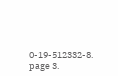0-19-512332-8. page 3.